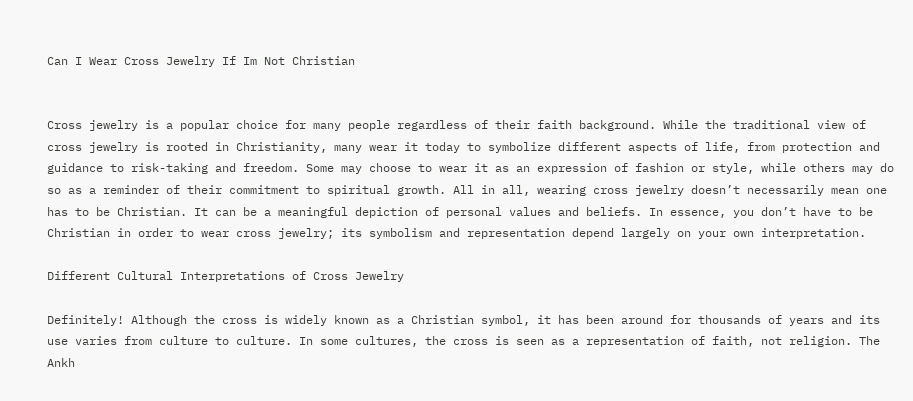Can I Wear Cross Jewelry If Im Not Christian


Cross jewelry is a popular choice for many people regardless of their faith background. While the traditional view of cross jewelry is rooted in Christianity, many wear it today to symbolize different aspects of life, from protection and guidance to risk-taking and freedom. Some may choose to wear it as an expression of fashion or style, while others may do so as a reminder of their commitment to spiritual growth. All in all, wearing cross jewelry doesn’t necessarily mean one has to be Christian. It can be a meaningful depiction of personal values and beliefs. In essence, you don’t have to be Christian in order to wear cross jewelry; its symbolism and representation depend largely on your own interpretation.

Different Cultural Interpretations of Cross Jewelry

Definitely! Although the cross is widely known as a Christian symbol, it has been around for thousands of years and its use varies from culture to culture. In some cultures, the cross is seen as a representation of faith, not religion. The Ankh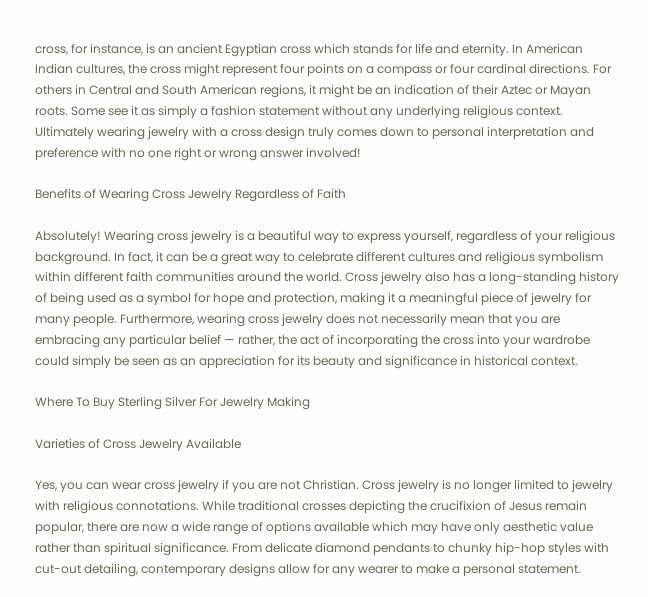cross, for instance, is an ancient Egyptian cross which stands for life and eternity. In American Indian cultures, the cross might represent four points on a compass or four cardinal directions. For others in Central and South American regions, it might be an indication of their Aztec or Mayan roots. Some see it as simply a fashion statement without any underlying religious context. Ultimately wearing jewelry with a cross design truly comes down to personal interpretation and preference with no one right or wrong answer involved!

Benefits of Wearing Cross Jewelry Regardless of Faith

Absolutely! Wearing cross jewelry is a beautiful way to express yourself, regardless of your religious background. In fact, it can be a great way to celebrate different cultures and religious symbolism within different faith communities around the world. Cross jewelry also has a long-standing history of being used as a symbol for hope and protection, making it a meaningful piece of jewelry for many people. Furthermore, wearing cross jewelry does not necessarily mean that you are embracing any particular belief — rather, the act of incorporating the cross into your wardrobe could simply be seen as an appreciation for its beauty and significance in historical context.

Where To Buy Sterling Silver For Jewelry Making

Varieties of Cross Jewelry Available

Yes, you can wear cross jewelry if you are not Christian. Cross jewelry is no longer limited to jewelry with religious connotations. While traditional crosses depicting the crucifixion of Jesus remain popular, there are now a wide range of options available which may have only aesthetic value rather than spiritual significance. From delicate diamond pendants to chunky hip-hop styles with cut-out detailing, contemporary designs allow for any wearer to make a personal statement.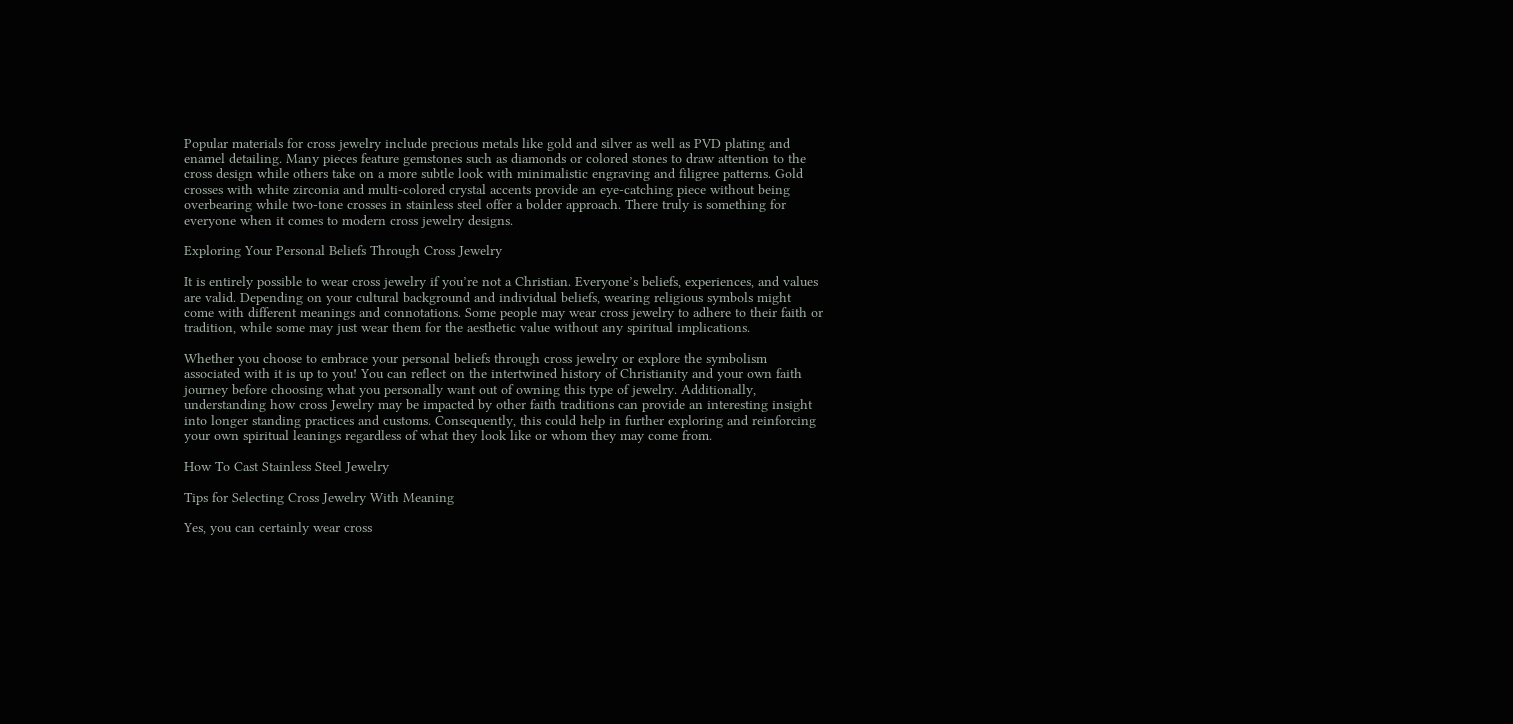Popular materials for cross jewelry include precious metals like gold and silver as well as PVD plating and enamel detailing. Many pieces feature gemstones such as diamonds or colored stones to draw attention to the cross design while others take on a more subtle look with minimalistic engraving and filigree patterns. Gold crosses with white zirconia and multi-colored crystal accents provide an eye-catching piece without being overbearing while two-tone crosses in stainless steel offer a bolder approach. There truly is something for everyone when it comes to modern cross jewelry designs.

Exploring Your Personal Beliefs Through Cross Jewelry

It is entirely possible to wear cross jewelry if you’re not a Christian. Everyone’s beliefs, experiences, and values are valid. Depending on your cultural background and individual beliefs, wearing religious symbols might come with different meanings and connotations. Some people may wear cross jewelry to adhere to their faith or tradition, while some may just wear them for the aesthetic value without any spiritual implications.

Whether you choose to embrace your personal beliefs through cross jewelry or explore the symbolism associated with it is up to you! You can reflect on the intertwined history of Christianity and your own faith journey before choosing what you personally want out of owning this type of jewelry. Additionally, understanding how cross Jewelry may be impacted by other faith traditions can provide an interesting insight into longer standing practices and customs. Consequently, this could help in further exploring and reinforcing your own spiritual leanings regardless of what they look like or whom they may come from.

How To Cast Stainless Steel Jewelry

Tips for Selecting Cross Jewelry With Meaning

Yes, you can certainly wear cross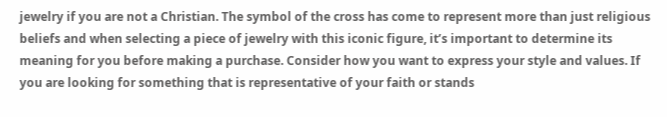jewelry if you are not a Christian. The symbol of the cross has come to represent more than just religious beliefs and when selecting a piece of jewelry with this iconic figure, it’s important to determine its meaning for you before making a purchase. Consider how you want to express your style and values. If you are looking for something that is representative of your faith or stands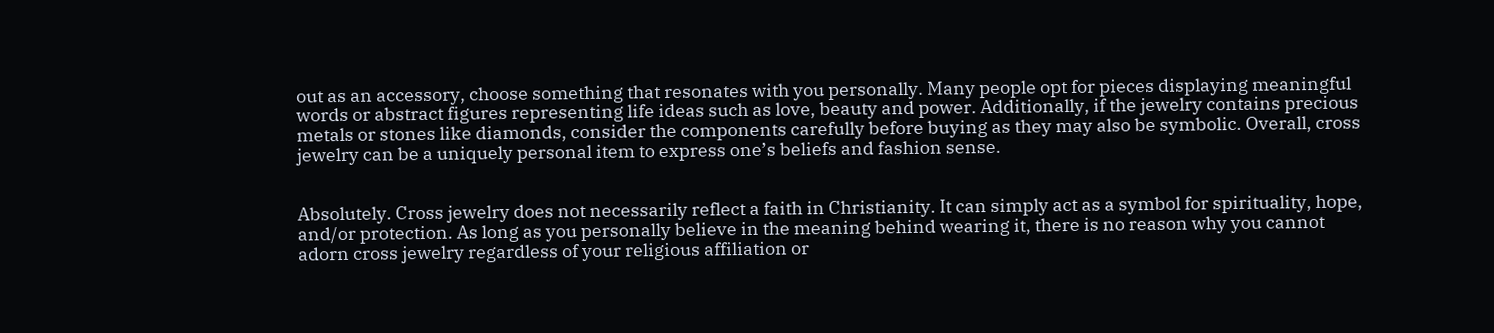out as an accessory, choose something that resonates with you personally. Many people opt for pieces displaying meaningful words or abstract figures representing life ideas such as love, beauty and power. Additionally, if the jewelry contains precious metals or stones like diamonds, consider the components carefully before buying as they may also be symbolic. Overall, cross jewelry can be a uniquely personal item to express one’s beliefs and fashion sense.


Absolutely. Cross jewelry does not necessarily reflect a faith in Christianity. It can simply act as a symbol for spirituality, hope, and/or protection. As long as you personally believe in the meaning behind wearing it, there is no reason why you cannot adorn cross jewelry regardless of your religious affiliation or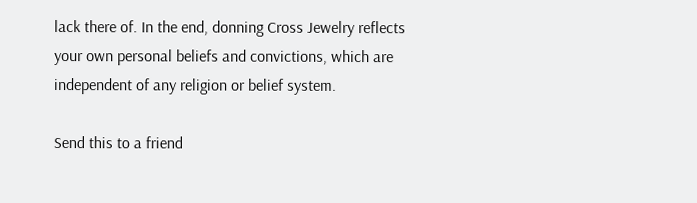lack there of. In the end, donning Cross Jewelry reflects your own personal beliefs and convictions, which are independent of any religion or belief system.

Send this to a friend